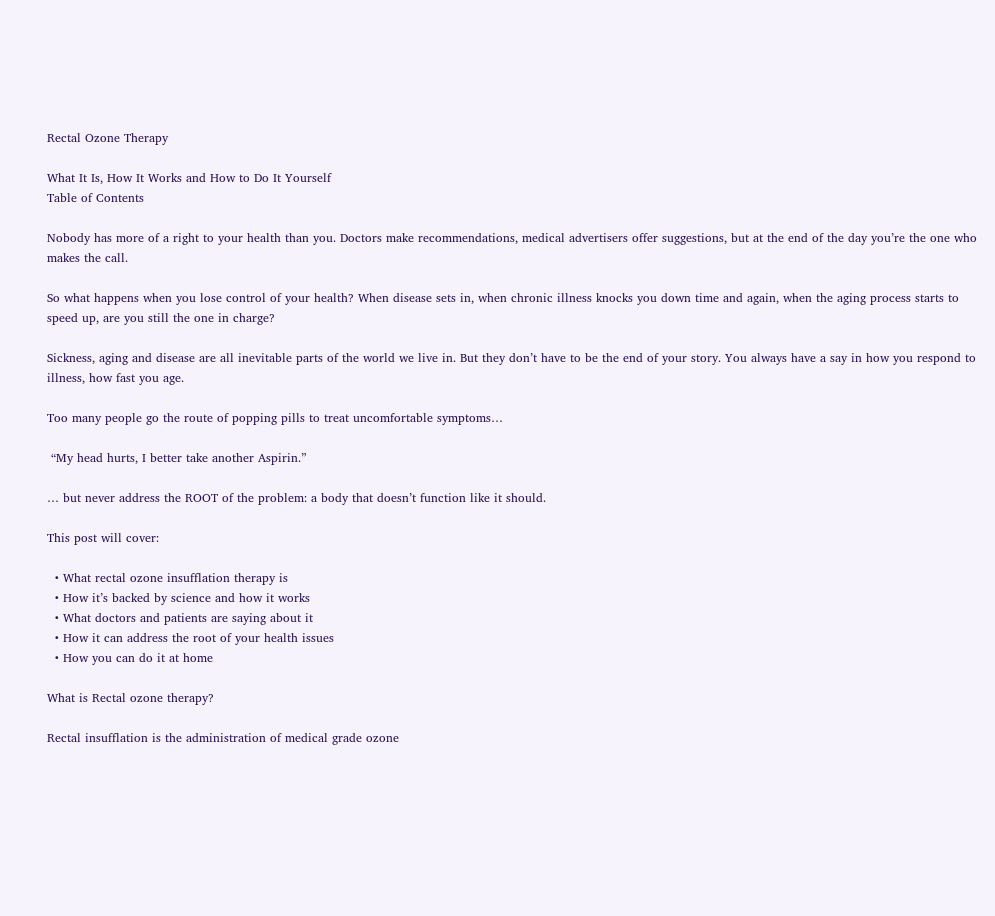Rectal Ozone Therapy

What It Is, How It Works and How to Do It Yourself
Table of Contents

Nobody has more of a right to your health than you. Doctors make recommendations, medical advertisers offer suggestions, but at the end of the day you’re the one who makes the call.

So what happens when you lose control of your health? When disease sets in, when chronic illness knocks you down time and again, when the aging process starts to speed up, are you still the one in charge?

Sickness, aging and disease are all inevitable parts of the world we live in. But they don’t have to be the end of your story. You always have a say in how you respond to illness, how fast you age.

Too many people go the route of popping pills to treat uncomfortable symptoms…

 “My head hurts, I better take another Aspirin.”

… but never address the ROOT of the problem: a body that doesn’t function like it should.

This post will cover:

  • What rectal ozone insufflation therapy is
  • How it’s backed by science and how it works
  • What doctors and patients are saying about it
  • How it can address the root of your health issues
  • How you can do it at home

What is Rectal ozone therapy?

Rectal insufflation is the administration of medical grade ozone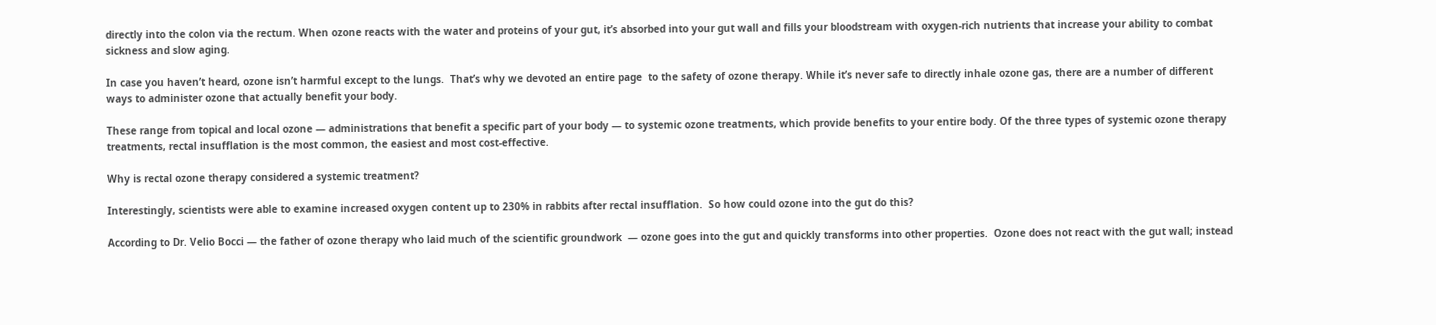directly into the colon via the rectum. When ozone reacts with the water and proteins of your gut, it’s absorbed into your gut wall and fills your bloodstream with oxygen-rich nutrients that increase your ability to combat sickness and slow aging.

In case you haven’t heard, ozone isn’t harmful except to the lungs.  That’s why we devoted an entire page  to the safety of ozone therapy. While it’s never safe to directly inhale ozone gas, there are a number of different ways to administer ozone that actually benefit your body.

These range from topical and local ozone — administrations that benefit a specific part of your body — to systemic ozone treatments, which provide benefits to your entire body. Of the three types of systemic ozone therapy treatments, rectal insufflation is the most common, the easiest and most cost-effective.

Why is rectal ozone therapy considered a systemic treatment?

Interestingly, scientists were able to examine increased oxygen content up to 230% in rabbits after rectal insufflation.  So how could ozone into the gut do this?

According to Dr. Velio Bocci — the father of ozone therapy who laid much of the scientific groundwork  — ozone goes into the gut and quickly transforms into other properties.  Ozone does not react with the gut wall; instead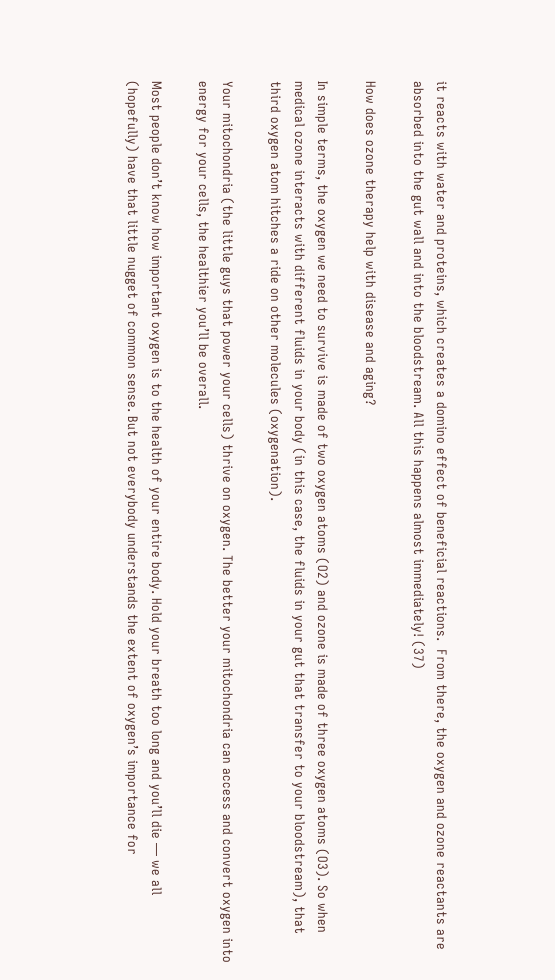it reacts with water and proteins, which creates a domino effect of beneficial reactions.  From there, the oxygen and ozone reactants are absorbed into the gut wall and into the bloodstream. All this happens almost immediately! (37)

How does ozone therapy help with disease and aging?

In simple terms, the oxygen we need to survive is made of two oxygen atoms (O2) and ozone is made of three oxygen atoms (O3). So when medical ozone interacts with different fluids in your body (in this case, the fluids in your gut that transfer to your bloodstream), that third oxygen atom hitches a ride on other molecules (oxygenation).

Your mitochondria (the little guys that power your cells) thrive on oxygen. The better your mitochondria can access and convert oxygen into energy for your cells, the healthier you’ll be overall.

Most people don’t know how important oxygen is to the health of your entire body. Hold your breath too long and you’ll die — we all (hopefully) have that little nugget of common sense. But not everybody understands the extent of oxygen’s importance for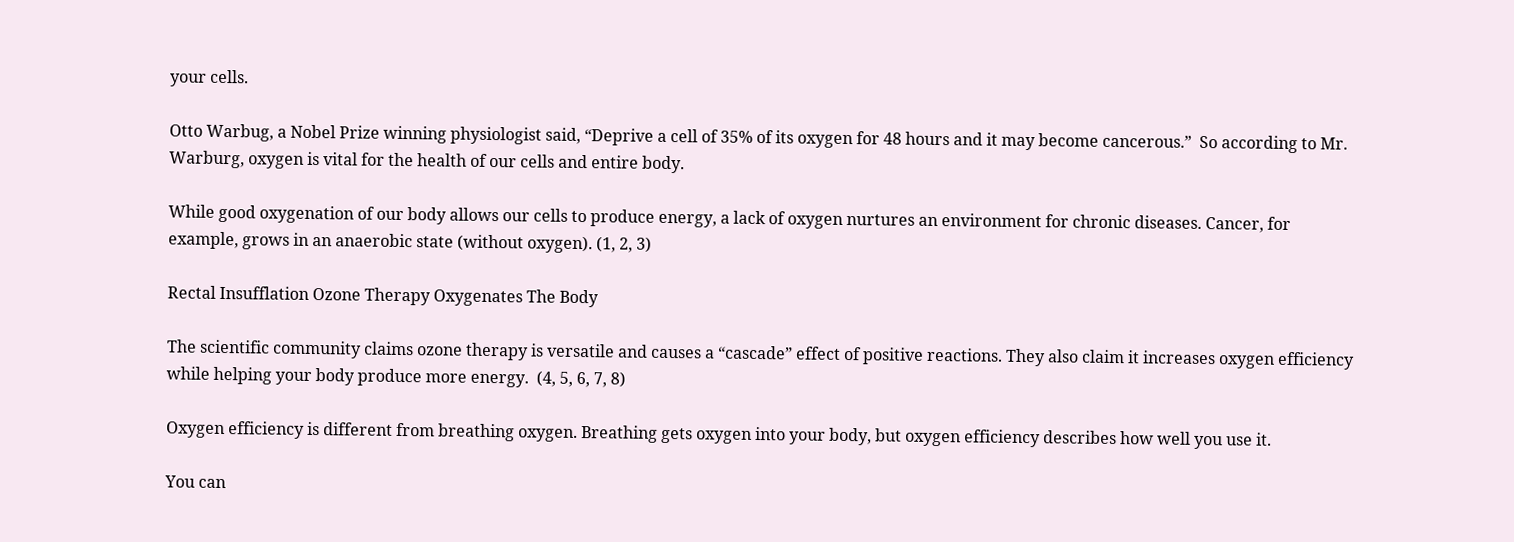your cells.

Otto Warbug, a Nobel Prize winning physiologist said, “Deprive a cell of 35% of its oxygen for 48 hours and it may become cancerous.”  So according to Mr. Warburg, oxygen is vital for the health of our cells and entire body.

While good oxygenation of our body allows our cells to produce energy, a lack of oxygen nurtures an environment for chronic diseases. Cancer, for example, grows in an anaerobic state (without oxygen). (1, 2, 3)

Rectal Insufflation Ozone Therapy Oxygenates The Body

The scientific community claims ozone therapy is versatile and causes a “cascade” effect of positive reactions. They also claim it increases oxygen efficiency while helping your body produce more energy.  (4, 5, 6, 7, 8)

Oxygen efficiency is different from breathing oxygen. Breathing gets oxygen into your body, but oxygen efficiency describes how well you use it.

You can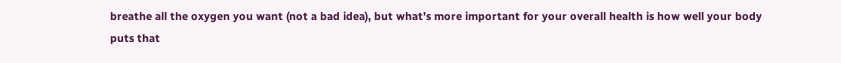breathe all the oxygen you want (not a bad idea), but what’s more important for your overall health is how well your body puts that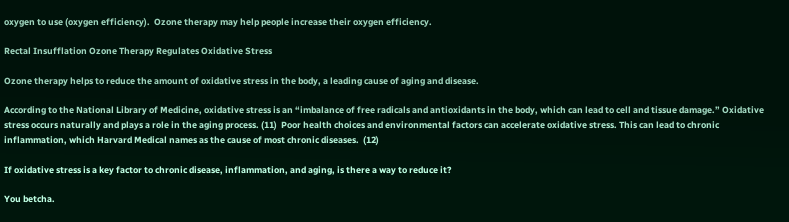oxygen to use (oxygen efficiency).  Ozone therapy may help people increase their oxygen efficiency.

Rectal Insufflation Ozone Therapy Regulates Oxidative Stress

Ozone therapy helps to reduce the amount of oxidative stress in the body, a leading cause of aging and disease.

According to the National Library of Medicine, oxidative stress is an “imbalance of free radicals and antioxidants in the body, which can lead to cell and tissue damage.” Oxidative stress occurs naturally and plays a role in the aging process. (11)  Poor health choices and environmental factors can accelerate oxidative stress. This can lead to chronic inflammation, which Harvard Medical names as the cause of most chronic diseases.  (12)

If oxidative stress is a key factor to chronic disease, inflammation, and aging, is there a way to reduce it?

You betcha.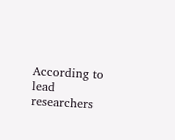According to lead researchers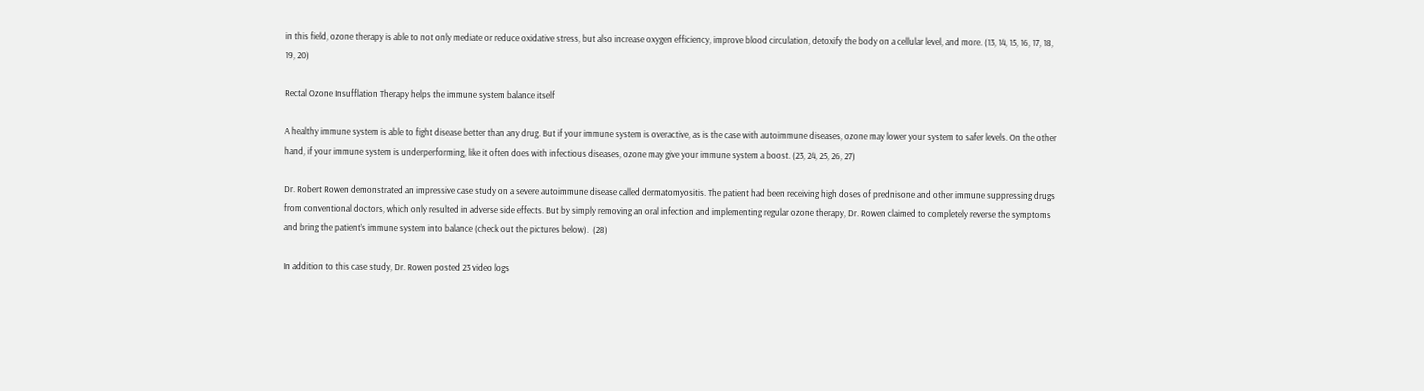in this field, ozone therapy is able to not only mediate or reduce oxidative stress, but also increase oxygen efficiency, improve blood circulation, detoxify the body on a cellular level, and more. (13, 14, 15, 16, 17, 18, 19, 20)

Rectal Ozone Insufflation Therapy helps the immune system balance itself

A healthy immune system is able to fight disease better than any drug. But if your immune system is overactive, as is the case with autoimmune diseases, ozone may lower your system to safer levels. On the other hand, if your immune system is underperforming, like it often does with infectious diseases, ozone may give your immune system a boost. (23, 24, 25, 26, 27)

Dr. Robert Rowen demonstrated an impressive case study on a severe autoimmune disease called dermatomyositis. The patient had been receiving high doses of prednisone and other immune suppressing drugs from conventional doctors, which only resulted in adverse side effects. But by simply removing an oral infection and implementing regular ozone therapy, Dr. Rowen claimed to completely reverse the symptoms and bring the patient’s immune system into balance (check out the pictures below).  (28)

In addition to this case study, Dr. Rowen posted 23 video logs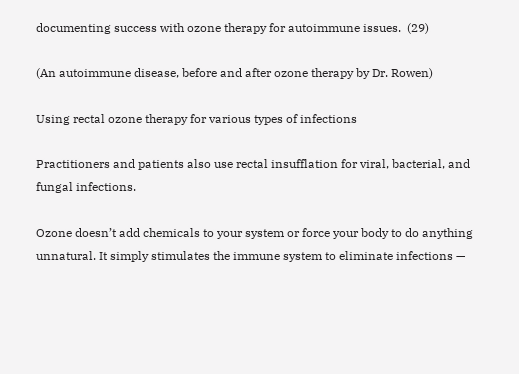documenting success with ozone therapy for autoimmune issues.  (29)

(An autoimmune disease, before and after ozone therapy by Dr. Rowen)

Using rectal ozone therapy for various types of infections

Practitioners and patients also use rectal insufflation for viral, bacterial, and fungal infections.

Ozone doesn’t add chemicals to your system or force your body to do anything unnatural. It simply stimulates the immune system to eliminate infections —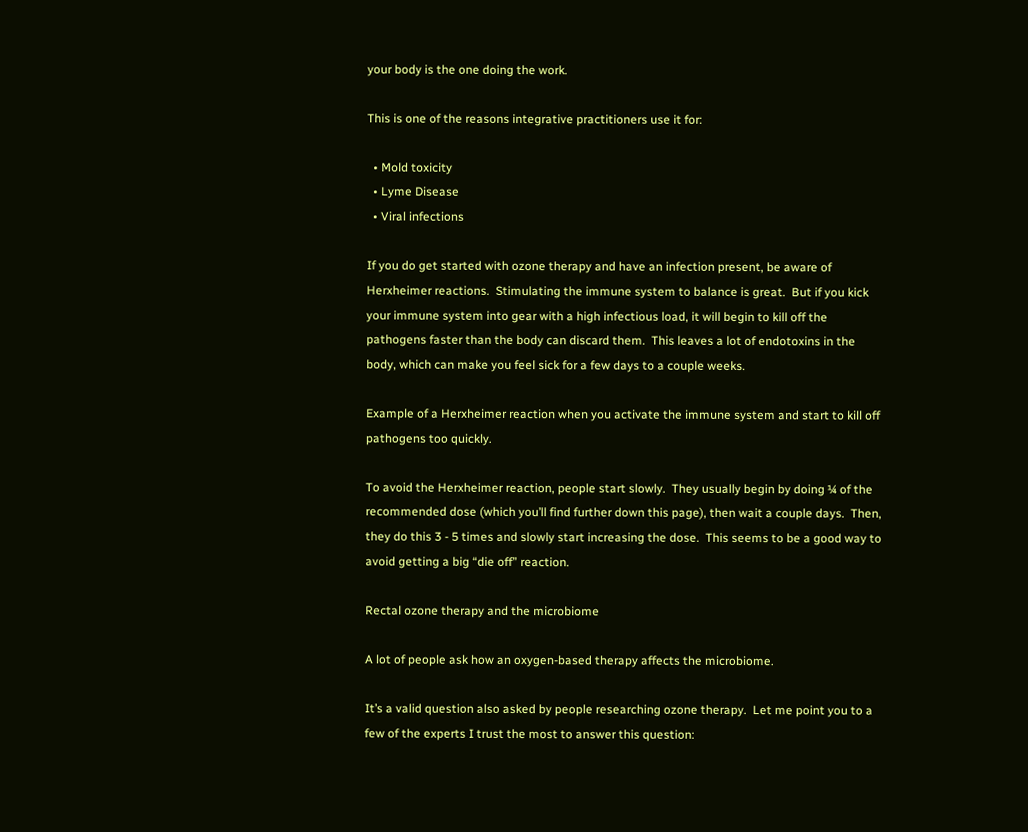your body is the one doing the work.

This is one of the reasons integrative practitioners use it for:

  • Mold toxicity
  • Lyme Disease
  • Viral infections

If you do get started with ozone therapy and have an infection present, be aware of Herxheimer reactions.  Stimulating the immune system to balance is great.  But if you kick your immune system into gear with a high infectious load, it will begin to kill off the pathogens faster than the body can discard them.  This leaves a lot of endotoxins in the body, which can make you feel sick for a few days to a couple weeks.

Example of a Herxheimer reaction when you activate the immune system and start to kill off pathogens too quickly.

To avoid the Herxheimer reaction, people start slowly.  They usually begin by doing ¼ of the recommended dose (which you’ll find further down this page), then wait a couple days.  Then, they do this 3 - 5 times and slowly start increasing the dose.  This seems to be a good way to avoid getting a big “die off” reaction.

Rectal ozone therapy and the microbiome

A lot of people ask how an oxygen-based therapy affects the microbiome.

It’s a valid question also asked by people researching ozone therapy.  Let me point you to a few of the experts I trust the most to answer this question: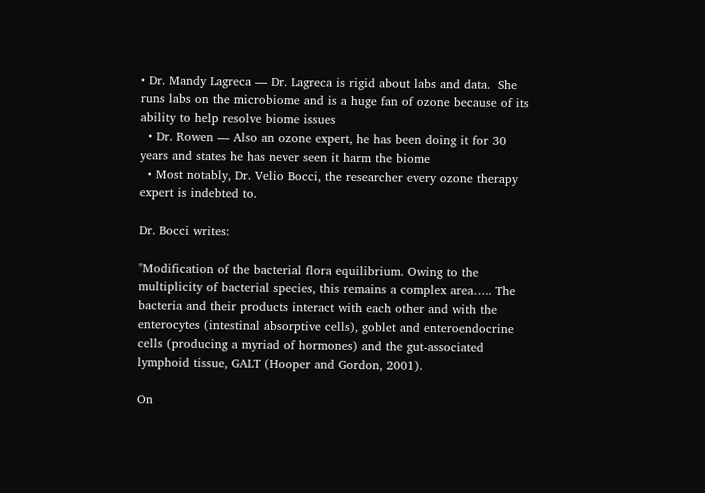• Dr. Mandy Lagreca — Dr. Lagreca is rigid about labs and data.  She runs labs on the microbiome and is a huge fan of ozone because of its ability to help resolve biome issues
  • Dr. Rowen — Also an ozone expert, he has been doing it for 30 years and states he has never seen it harm the biome
  • Most notably, Dr. Velio Bocci, the researcher every ozone therapy expert is indebted to.

Dr. Bocci writes:

"Modification of the bacterial flora equilibrium. Owing to the multiplicity of bacterial species, this remains a complex area….. The bacteria and their products interact with each other and with the enterocytes (intestinal absorptive cells), goblet and enteroendocrine cells (producing a myriad of hormones) and the gut-associated lymphoid tissue, GALT (Hooper and Gordon, 2001).

On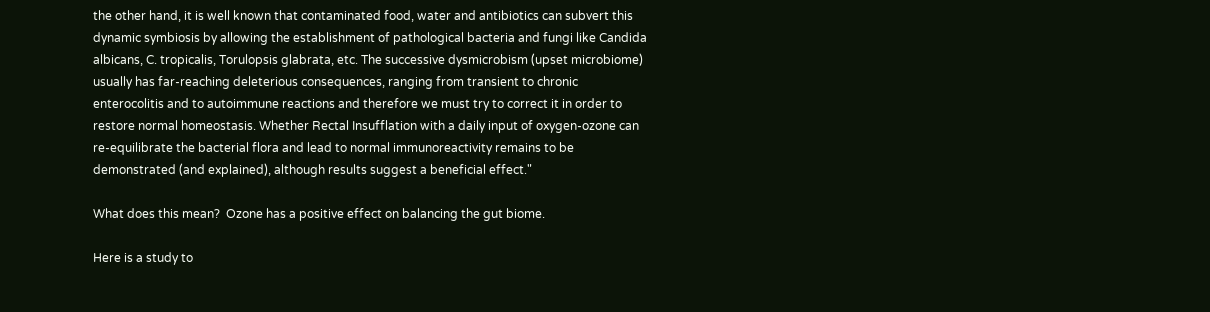the other hand, it is well known that contaminated food, water and antibiotics can subvert this dynamic symbiosis by allowing the establishment of pathological bacteria and fungi like Candida albicans, C. tropicalis, Torulopsis glabrata, etc. The successive dysmicrobism (upset microbiome)  usually has far-reaching deleterious consequences, ranging from transient to chronic enterocolitis and to autoimmune reactions and therefore we must try to correct it in order to restore normal homeostasis. Whether Rectal Insufflation with a daily input of oxygen-ozone can re-equilibrate the bacterial flora and lead to normal immunoreactivity remains to be demonstrated (and explained), although results suggest a beneficial effect."

What does this mean?  Ozone has a positive effect on balancing the gut biome.

Here is a study to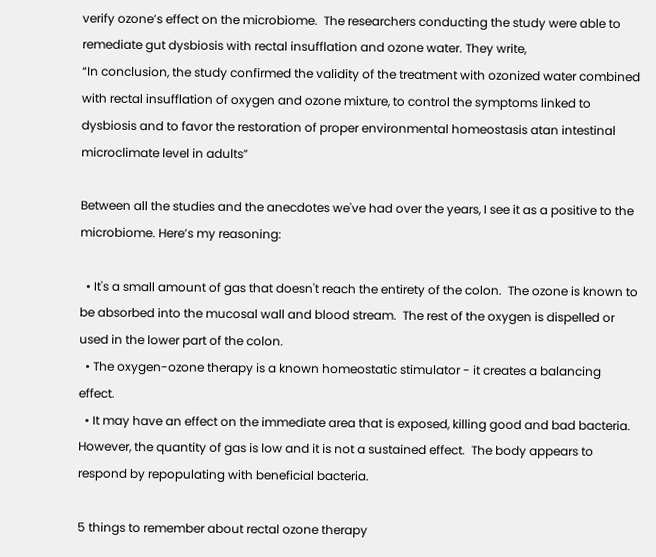verify ozone’s effect on the microbiome.  The researchers conducting the study were able to remediate gut dysbiosis with rectal insufflation and ozone water. They write,
“In conclusion, the study confirmed the validity of the treatment with ozonized water combined with rectal insufflation of oxygen and ozone mixture, to control the symptoms linked to dysbiosis and to favor the restoration of proper environmental homeostasis atan intestinal microclimate level in adults”

Between all the studies and the anecdotes we've had over the years, I see it as a positive to the microbiome. Here’s my reasoning:

  • It's a small amount of gas that doesn't reach the entirety of the colon.  The ozone is known to be absorbed into the mucosal wall and blood stream.  The rest of the oxygen is dispelled or used in the lower part of the colon.
  • The oxygen-ozone therapy is a known homeostatic stimulator - it creates a balancing effect.
  • It may have an effect on the immediate area that is exposed, killing good and bad bacteria.  However, the quantity of gas is low and it is not a sustained effect.  The body appears to respond by repopulating with beneficial bacteria.

5 things to remember about rectal ozone therapy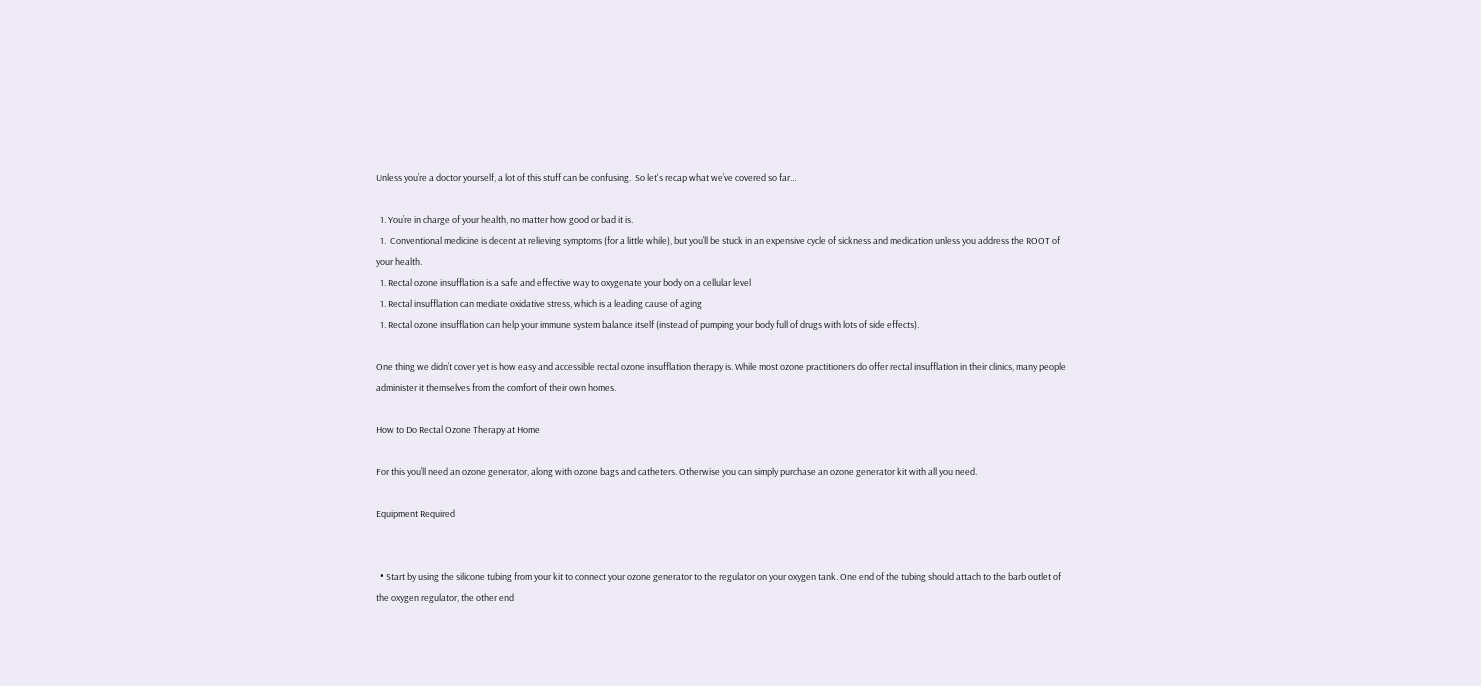Unless you’re a doctor yourself, a lot of this stuff can be confusing.  So let's recap what we’ve covered so far…

  1. You’re in charge of your health, no matter how good or bad it is.
  1.  Conventional medicine is decent at relieving symptoms (for a little while), but you’ll be stuck in an expensive cycle of sickness and medication unless you address the ROOT of your health.
  1. Rectal ozone insufflation is a safe and effective way to oxygenate your body on a cellular level
  1. Rectal insufflation can mediate oxidative stress, which is a leading cause of aging
  1. Rectal ozone insufflation can help your immune system balance itself (instead of pumping your body full of drugs with lots of side effects).

One thing we didn’t cover yet is how easy and accessible rectal ozone insufflation therapy is. While most ozone practitioners do offer rectal insufflation in their clinics, many people administer it themselves from the comfort of their own homes.

How to Do Rectal Ozone Therapy at Home

For this you’ll need an ozone generator, along with ozone bags and catheters. Otherwise you can simply purchase an ozone generator kit with all you need.

Equipment Required


  • Start by using the silicone tubing from your kit to connect your ozone generator to the regulator on your oxygen tank. One end of the tubing should attach to the barb outlet of the oxygen regulator, the other end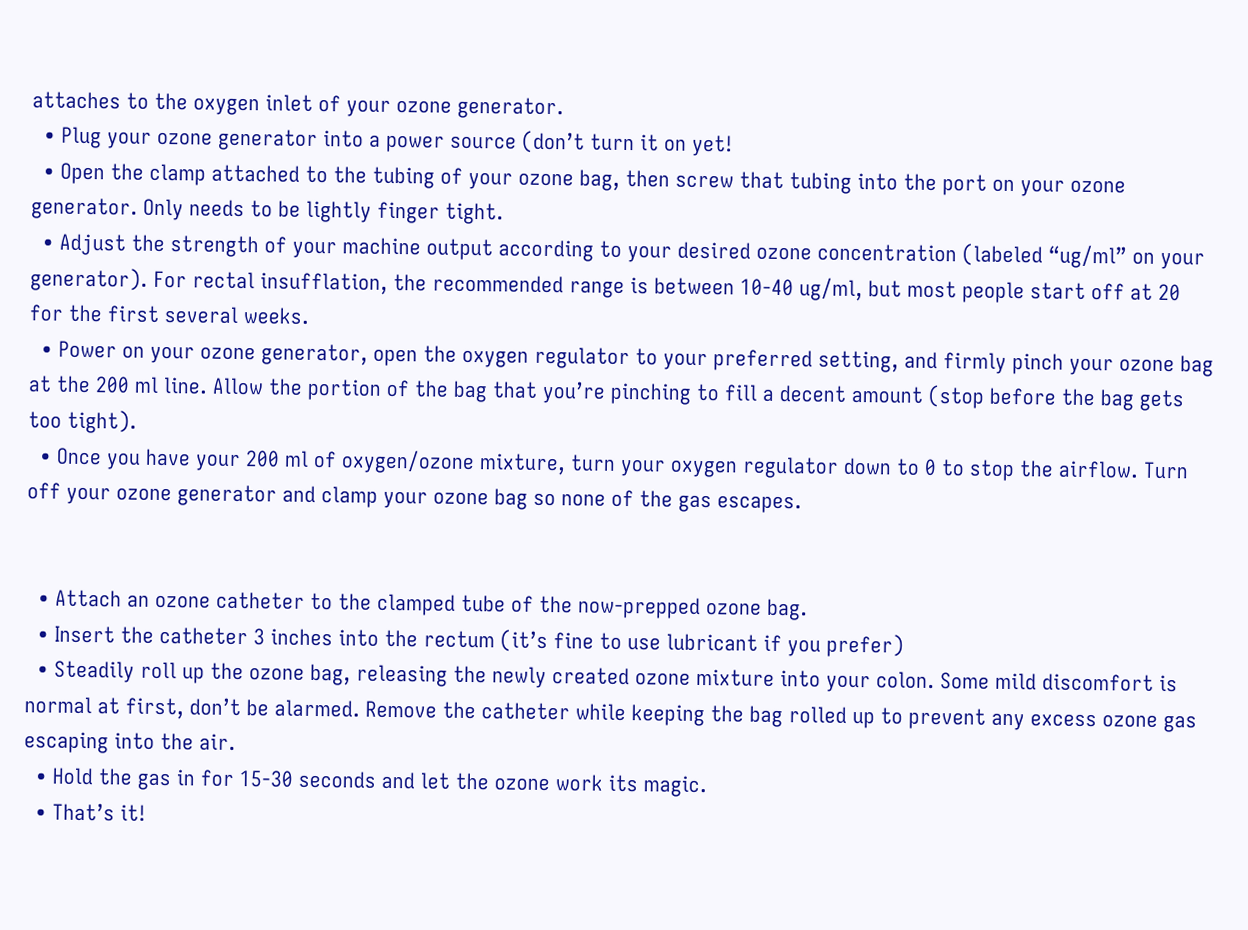attaches to the oxygen inlet of your ozone generator.
  • Plug your ozone generator into a power source (don’t turn it on yet!
  • Open the clamp attached to the tubing of your ozone bag, then screw that tubing into the port on your ozone generator. Only needs to be lightly finger tight.
  • Adjust the strength of your machine output according to your desired ozone concentration (labeled “ug/ml” on your generator). For rectal insufflation, the recommended range is between 10-40 ug/ml, but most people start off at 20 for the first several weeks.
  • Power on your ozone generator, open the oxygen regulator to your preferred setting, and firmly pinch your ozone bag at the 200 ml line. Allow the portion of the bag that you’re pinching to fill a decent amount (stop before the bag gets too tight).
  • Once you have your 200 ml of oxygen/ozone mixture, turn your oxygen regulator down to 0 to stop the airflow. Turn off your ozone generator and clamp your ozone bag so none of the gas escapes.


  • Attach an ozone catheter to the clamped tube of the now-prepped ozone bag.
  • Insert the catheter 3 inches into the rectum (it’s fine to use lubricant if you prefer)
  • Steadily roll up the ozone bag, releasing the newly created ozone mixture into your colon. Some mild discomfort is normal at first, don’t be alarmed. Remove the catheter while keeping the bag rolled up to prevent any excess ozone gas escaping into the air.
  • Hold the gas in for 15-30 seconds and let the ozone work its magic.
  • That’s it!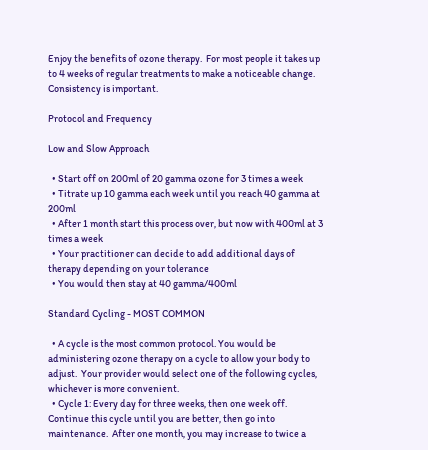Enjoy the benefits of ozone therapy.  For most people it takes up to 4 weeks of regular treatments to make a noticeable change.  Consistency is important.

Protocol and Frequency

Low and Slow Approach

  • Start off on 200ml of 20 gamma ozone for 3 times a week
  • Titrate up 10 gamma each week until you reach 40 gamma at 200ml
  • After 1 month start this process over, but now with 400ml at 3 times a week
  • Your practitioner can decide to add additional days of therapy depending on your tolerance
  • You would then stay at 40 gamma/400ml

Standard Cycling - MOST COMMON

  • A cycle is the most common protocol. You would be administering ozone therapy on a cycle to allow your body to adjust.  Your provider would select one of the following cycles, whichever is more convenient.
  • Cycle 1: Every day for three weeks, then one week off.  Continue this cycle until you are better, then go into maintenance.  After one month, you may increase to twice a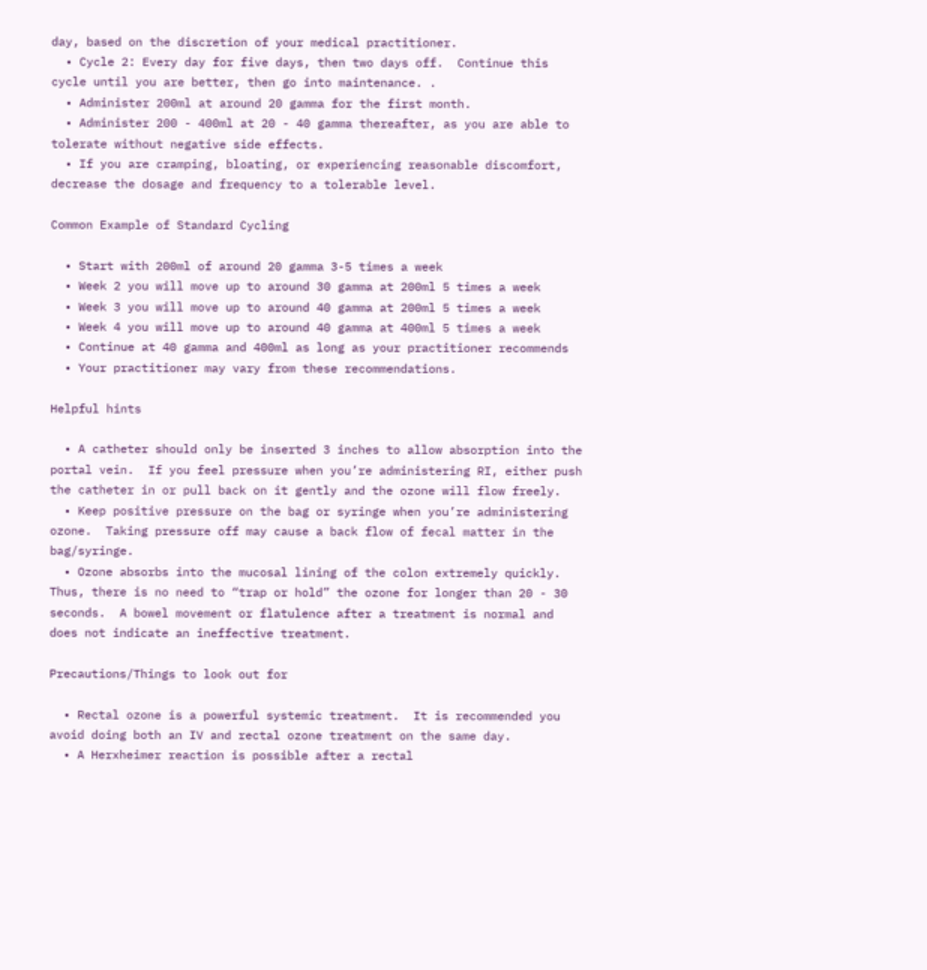day, based on the discretion of your medical practitioner.
  • Cycle 2: Every day for five days, then two days off.  Continue this cycle until you are better, then go into maintenance. .
  • Administer 200ml at around 20 gamma for the first month.
  • Administer 200 - 400ml at 20 - 40 gamma thereafter, as you are able to tolerate without negative side effects.
  • If you are cramping, bloating, or experiencing reasonable discomfort, decrease the dosage and frequency to a tolerable level.

Common Example of Standard Cycling

  • Start with 200ml of around 20 gamma 3-5 times a week
  • Week 2 you will move up to around 30 gamma at 200ml 5 times a week
  • Week 3 you will move up to around 40 gamma at 200ml 5 times a week
  • Week 4 you will move up to around 40 gamma at 400ml 5 times a week
  • Continue at 40 gamma and 400ml as long as your practitioner recommends
  • Your practitioner may vary from these recommendations.

Helpful hints

  • A catheter should only be inserted 3 inches to allow absorption into the portal vein.  If you feel pressure when you’re administering RI, either push the catheter in or pull back on it gently and the ozone will flow freely.
  • Keep positive pressure on the bag or syringe when you’re administering ozone.  Taking pressure off may cause a back flow of fecal matter in the bag/syringe.
  • Ozone absorbs into the mucosal lining of the colon extremely quickly.  Thus, there is no need to “trap or hold” the ozone for longer than 20 - 30 seconds.  A bowel movement or flatulence after a treatment is normal and does not indicate an ineffective treatment.

Precautions/Things to look out for

  • Rectal ozone is a powerful systemic treatment.  It is recommended you avoid doing both an IV and rectal ozone treatment on the same day.
  • A Herxheimer reaction is possible after a rectal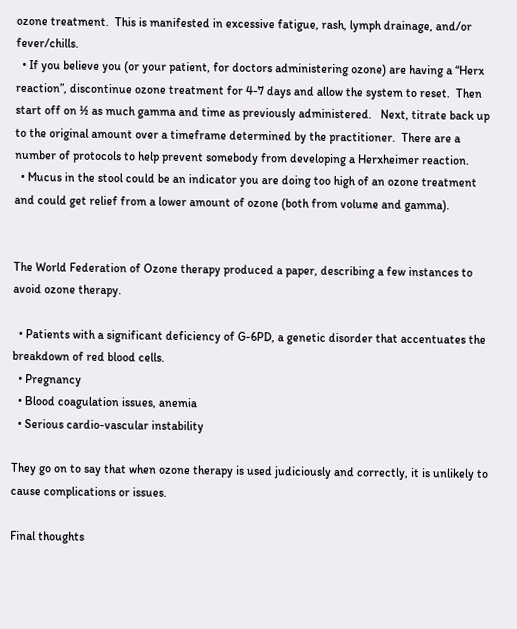ozone treatment.  This is manifested in excessive fatigue, rash, lymph drainage, and/or fever/chills.
  • If you believe you (or your patient, for doctors administering ozone) are having a “Herx reaction”, discontinue ozone treatment for 4-7 days and allow the system to reset.  Then start off on ½ as much gamma and time as previously administered.   Next, titrate back up to the original amount over a timeframe determined by the practitioner.  There are a number of protocols to help prevent somebody from developing a Herxheimer reaction.
  • Mucus in the stool could be an indicator you are doing too high of an ozone treatment and could get relief from a lower amount of ozone (both from volume and gamma).


The World Federation of Ozone therapy produced a paper, describing a few instances to avoid ozone therapy.

  • Patients with a significant deficiency of G-6PD, a genetic disorder that accentuates the breakdown of red blood cells.
  • Pregnancy
  • Blood coagulation issues, anemia
  • Serious cardio-vascular instability

They go on to say that when ozone therapy is used judiciously and correctly, it is unlikely to cause complications or issues.

Final thoughts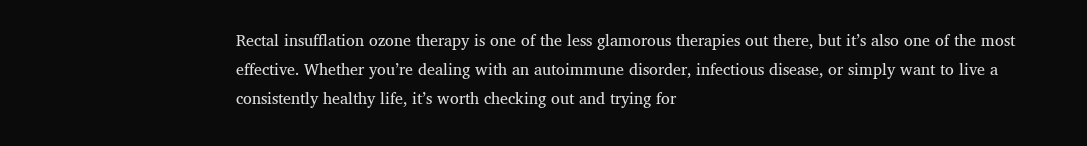Rectal insufflation ozone therapy is one of the less glamorous therapies out there, but it’s also one of the most effective. Whether you’re dealing with an autoimmune disorder, infectious disease, or simply want to live a consistently healthy life, it’s worth checking out and trying for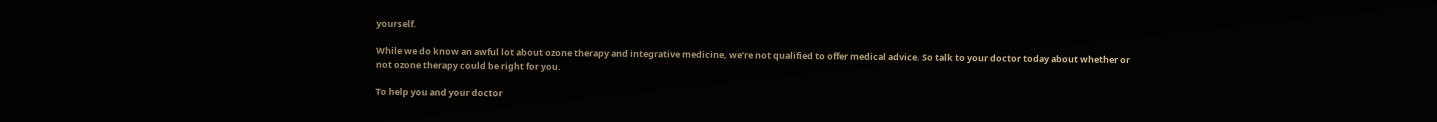yourself.

While we do know an awful lot about ozone therapy and integrative medicine, we’re not qualified to offer medical advice. So talk to your doctor today about whether or not ozone therapy could be right for you.

To help you and your doctor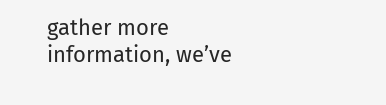gather more information, we’ve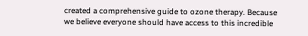created a comprehensive guide to ozone therapy. Because we believe everyone should have access to this incredible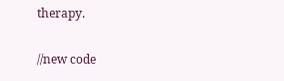therapy.

//new code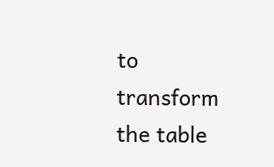to transform the table